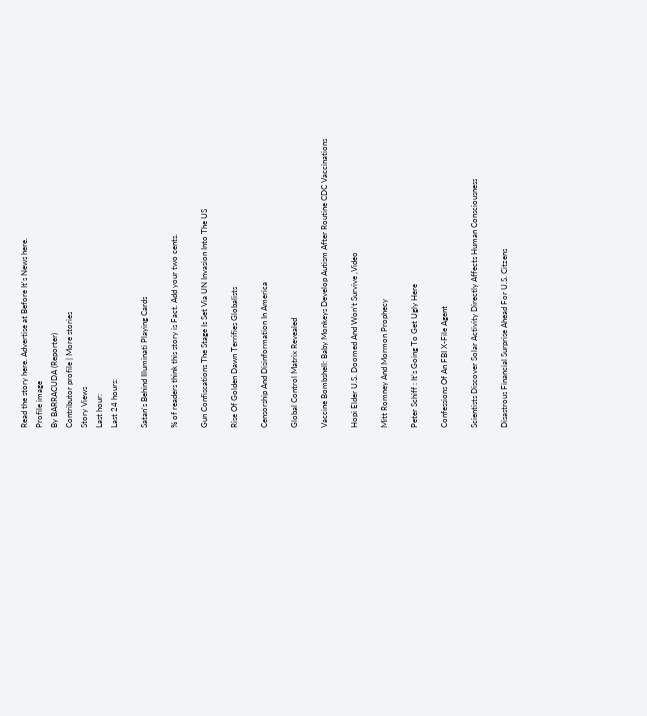Read the story here. Advertise at Before It's News here.
Profile image
By BARRACUDA (Reporter)
Contributor profile | More stories
Story Views
Last hour:
Last 24 hours:

Satan's Behind Illuminati Playing Cards

% of readers think this story is Fact. Add your two cents.

Gun Confiscations The Stage Is Set Via UN Invasion Into The US

Rise Of Golden Dawn Terrifies Globalists

Censorship And Disinformation In America

Global Control Matrix Revealed

Vaccine Bombshell: Baby Monkeys Develop Autism After Routine CDC Vaccinations

Hopi Elder U.S. Doomed And Won’t Survive ,Video

Mitt Romney And Mormon Prophecy

Peter Schiff : It’s Going To Get Ugly Here

Confessions Of An FBI X-File Agent

Scientists Discover Solar Activity Directly Affects Human Consciousness

Disastrous Financial Surprise Ahead For U.S. Citzens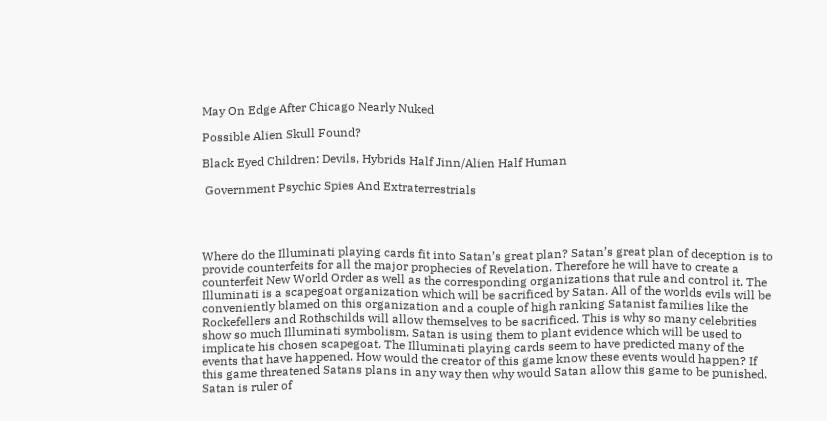May On Edge After Chicago Nearly Nuked

Possible Alien Skull Found?

Black Eyed Children: Devils, Hybrids Half Jinn/Alien Half Human

 Government Psychic Spies And Extraterrestrials




Where do the Illuminati playing cards fit into Satan’s great plan? Satan’s great plan of deception is to provide counterfeits for all the major prophecies of Revelation. Therefore he will have to create a counterfeit New World Order as well as the corresponding organizations that rule and control it. The Illuminati is a scapegoat organization which will be sacrificed by Satan. All of the worlds evils will be conveniently blamed on this organization and a couple of high ranking Satanist families like the Rockefellers and Rothschilds will allow themselves to be sacrificed. This is why so many celebrities show so much Illuminati symbolism. Satan is using them to plant evidence which will be used to implicate his chosen scapegoat. The Illuminati playing cards seem to have predicted many of the events that have happened. How would the creator of this game know these events would happen? If this game threatened Satans plans in any way then why would Satan allow this game to be punished. Satan is ruler of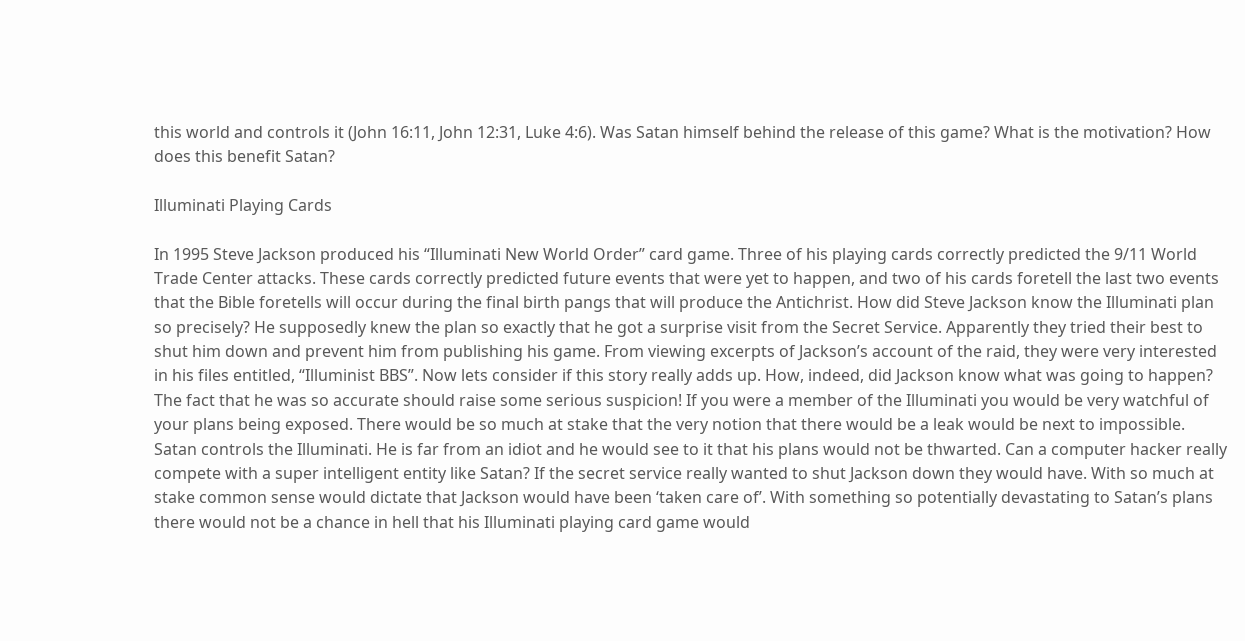this world and controls it (John 16:11, John 12:31, Luke 4:6). Was Satan himself behind the release of this game? What is the motivation? How does this benefit Satan?

Illuminati Playing Cards

In 1995 Steve Jackson produced his “Illuminati New World Order” card game. Three of his playing cards correctly predicted the 9/11 World Trade Center attacks. These cards correctly predicted future events that were yet to happen, and two of his cards foretell the last two events that the Bible foretells will occur during the final birth pangs that will produce the Antichrist. How did Steve Jackson know the Illuminati plan so precisely? He supposedly knew the plan so exactly that he got a surprise visit from the Secret Service. Apparently they tried their best to shut him down and prevent him from publishing his game. From viewing excerpts of Jackson’s account of the raid, they were very interested in his files entitled, “Illuminist BBS”. Now lets consider if this story really adds up. How, indeed, did Jackson know what was going to happen? The fact that he was so accurate should raise some serious suspicion! If you were a member of the Illuminati you would be very watchful of your plans being exposed. There would be so much at stake that the very notion that there would be a leak would be next to impossible. Satan controls the Illuminati. He is far from an idiot and he would see to it that his plans would not be thwarted. Can a computer hacker really compete with a super intelligent entity like Satan? If the secret service really wanted to shut Jackson down they would have. With so much at stake common sense would dictate that Jackson would have been ‘taken care of’. With something so potentially devastating to Satan’s plans there would not be a chance in hell that his Illuminati playing card game would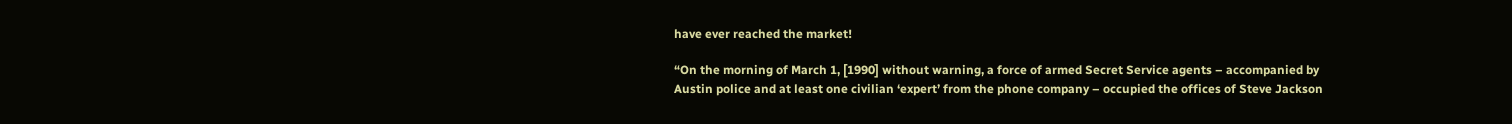have ever reached the market!

“On the morning of March 1, [1990] without warning, a force of armed Secret Service agents – accompanied by Austin police and at least one civilian ‘expert’ from the phone company – occupied the offices of Steve Jackson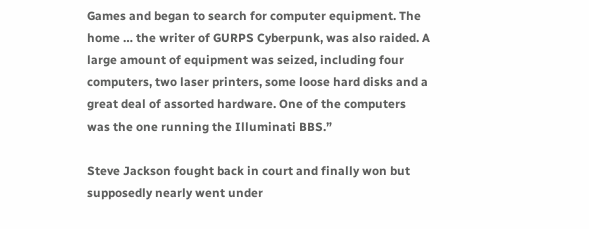Games and began to search for computer equipment. The home … the writer of GURPS Cyberpunk, was also raided. A large amount of equipment was seized, including four computers, two laser printers, some loose hard disks and a great deal of assorted hardware. One of the computers was the one running the Illuminati BBS.”

Steve Jackson fought back in court and finally won but supposedly nearly went under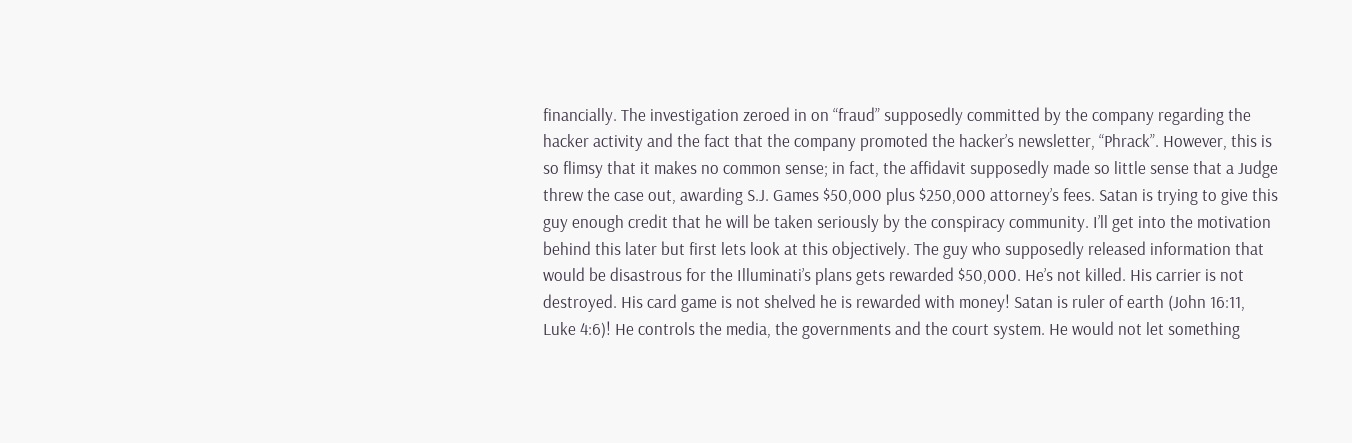financially. The investigation zeroed in on “fraud” supposedly committed by the company regarding the hacker activity and the fact that the company promoted the hacker’s newsletter, “Phrack”. However, this is so flimsy that it makes no common sense; in fact, the affidavit supposedly made so little sense that a Judge threw the case out, awarding S.J. Games $50,000 plus $250,000 attorney’s fees. Satan is trying to give this guy enough credit that he will be taken seriously by the conspiracy community. I’ll get into the motivation behind this later but first lets look at this objectively. The guy who supposedly released information that would be disastrous for the Illuminati’s plans gets rewarded $50,000. He’s not killed. His carrier is not destroyed. His card game is not shelved he is rewarded with money! Satan is ruler of earth (John 16:11, Luke 4:6)! He controls the media, the governments and the court system. He would not let something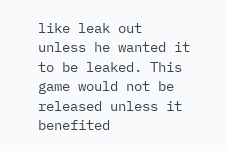like leak out unless he wanted it to be leaked. This game would not be released unless it benefited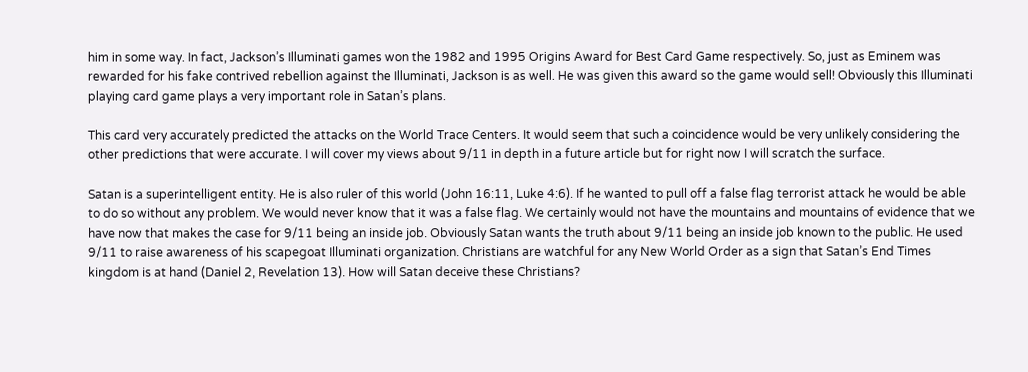him in some way. In fact, Jackson’s Illuminati games won the 1982 and 1995 Origins Award for Best Card Game respectively. So, just as Eminem was rewarded for his fake contrived rebellion against the Illuminati, Jackson is as well. He was given this award so the game would sell! Obviously this Illuminati playing card game plays a very important role in Satan’s plans.

This card very accurately predicted the attacks on the World Trace Centers. It would seem that such a coincidence would be very unlikely considering the other predictions that were accurate. I will cover my views about 9/11 in depth in a future article but for right now I will scratch the surface.

Satan is a superintelligent entity. He is also ruler of this world (John 16:11, Luke 4:6). If he wanted to pull off a false flag terrorist attack he would be able to do so without any problem. We would never know that it was a false flag. We certainly would not have the mountains and mountains of evidence that we have now that makes the case for 9/11 being an inside job. Obviously Satan wants the truth about 9/11 being an inside job known to the public. He used 9/11 to raise awareness of his scapegoat Illuminati organization. Christians are watchful for any New World Order as a sign that Satan’s End Times kingdom is at hand (Daniel 2, Revelation 13). How will Satan deceive these Christians?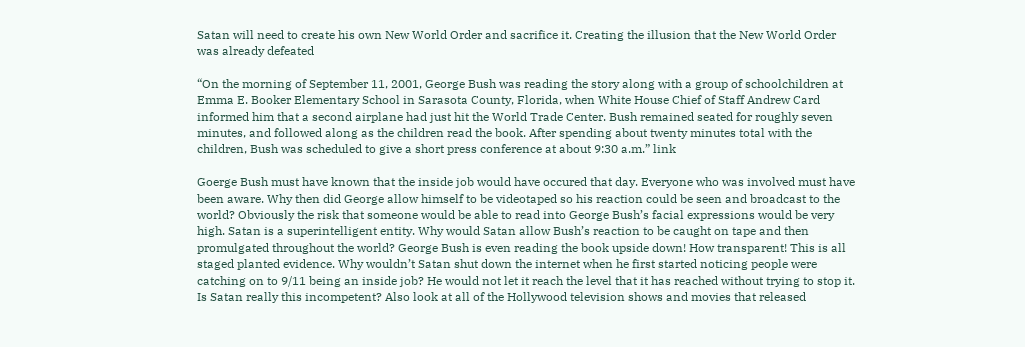Satan will need to create his own New World Order and sacrifice it. Creating the illusion that the New World Order was already defeated

“On the morning of September 11, 2001, George Bush was reading the story along with a group of schoolchildren at Emma E. Booker Elementary School in Sarasota County, Florida, when White House Chief of Staff Andrew Card informed him that a second airplane had just hit the World Trade Center. Bush remained seated for roughly seven minutes, and followed along as the children read the book. After spending about twenty minutes total with the children, Bush was scheduled to give a short press conference at about 9:30 a.m.” link

Goerge Bush must have known that the inside job would have occured that day. Everyone who was involved must have been aware. Why then did George allow himself to be videotaped so his reaction could be seen and broadcast to the world? Obviously the risk that someone would be able to read into George Bush’s facial expressions would be very high. Satan is a superintelligent entity. Why would Satan allow Bush’s reaction to be caught on tape and then promulgated throughout the world? George Bush is even reading the book upside down! How transparent! This is all staged planted evidence. Why wouldn’t Satan shut down the internet when he first started noticing people were catching on to 9/11 being an inside job? He would not let it reach the level that it has reached without trying to stop it. Is Satan really this incompetent? Also look at all of the Hollywood television shows and movies that released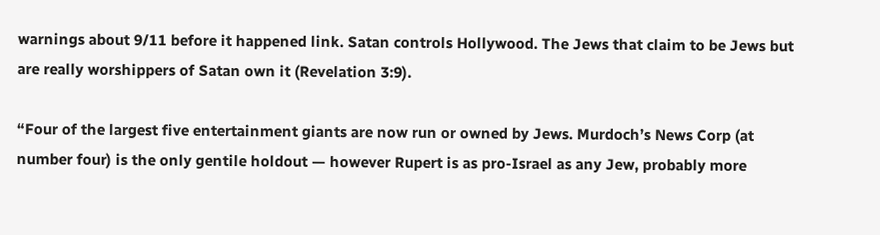warnings about 9/11 before it happened link. Satan controls Hollywood. The Jews that claim to be Jews but are really worshippers of Satan own it (Revelation 3:9).

“Four of the largest five entertainment giants are now run or owned by Jews. Murdoch’s News Corp (at number four) is the only gentile holdout — however Rupert is as pro-Israel as any Jew, probably more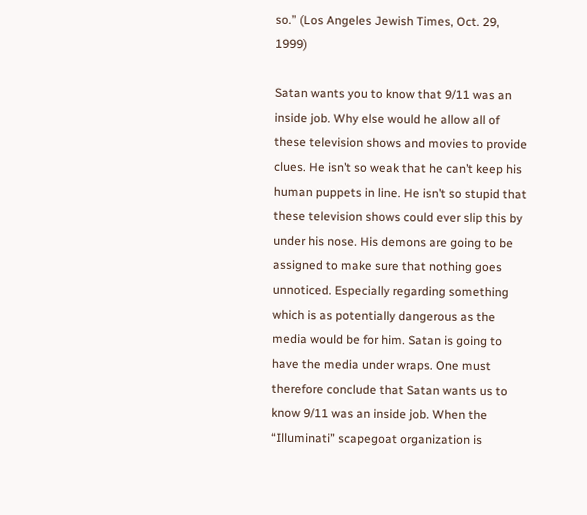so.” (Los Angeles Jewish Times, Oct. 29, 1999)

Satan wants you to know that 9/11 was an inside job. Why else would he allow all of these television shows and movies to provide clues. He isn’t so weak that he can’t keep his human puppets in line. He isn’t so stupid that these television shows could ever slip this by under his nose. His demons are going to be assigned to make sure that nothing goes unnoticed. Especially regarding something which is as potentially dangerous as the media would be for him. Satan is going to have the media under wraps. One must therefore conclude that Satan wants us to know 9/11 was an inside job. When the “Illuminati” scapegoat organization is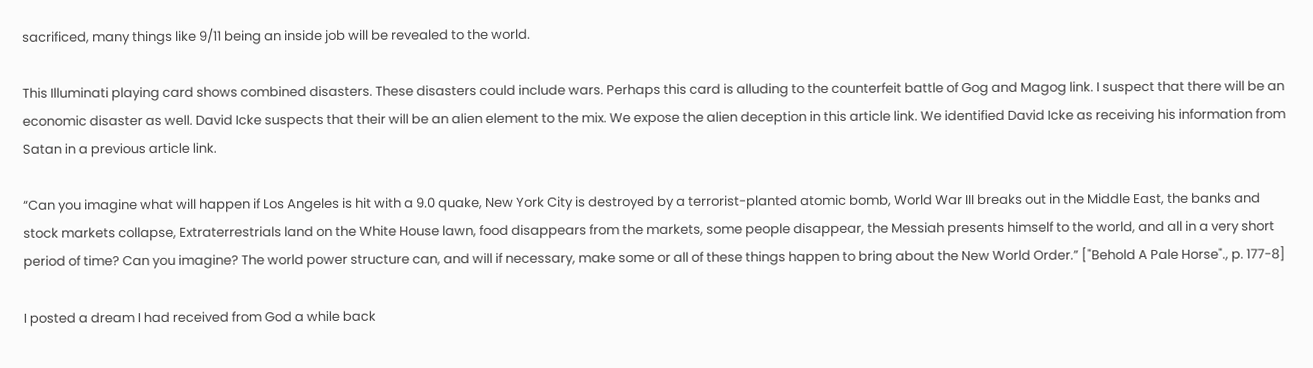sacrificed, many things like 9/11 being an inside job will be revealed to the world.

This Illuminati playing card shows combined disasters. These disasters could include wars. Perhaps this card is alluding to the counterfeit battle of Gog and Magog link. I suspect that there will be an economic disaster as well. David Icke suspects that their will be an alien element to the mix. We expose the alien deception in this article link. We identified David Icke as receiving his information from Satan in a previous article link.

“Can you imagine what will happen if Los Angeles is hit with a 9.0 quake, New York City is destroyed by a terrorist-planted atomic bomb, World War III breaks out in the Middle East, the banks and stock markets collapse, Extraterrestrials land on the White House lawn, food disappears from the markets, some people disappear, the Messiah presents himself to the world, and all in a very short period of time? Can you imagine? The world power structure can, and will if necessary, make some or all of these things happen to bring about the New World Order.” ["Behold A Pale Horse"., p. 177-8]

I posted a dream I had received from God a while back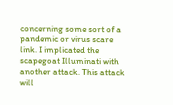concerning some sort of a pandemic or virus scare link. I implicated the scapegoat Illuminati with another attack. This attack will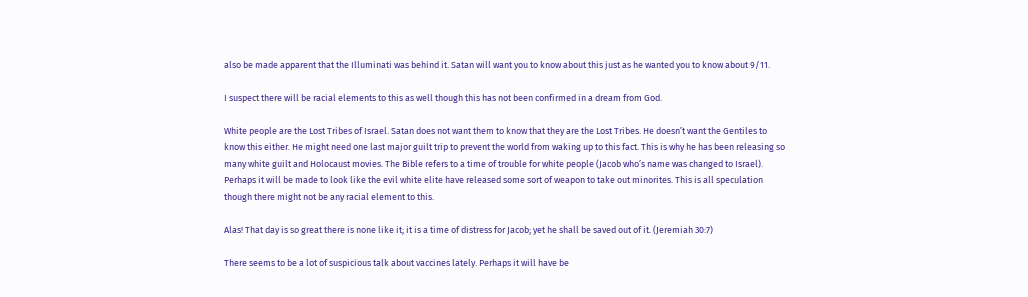also be made apparent that the Illuminati was behind it. Satan will want you to know about this just as he wanted you to know about 9/11.

I suspect there will be racial elements to this as well though this has not been confirmed in a dream from God.

White people are the Lost Tribes of Israel. Satan does not want them to know that they are the Lost Tribes. He doesn’t want the Gentiles to know this either. He might need one last major guilt trip to prevent the world from waking up to this fact. This is why he has been releasing so many white guilt and Holocaust movies. The Bible refers to a time of trouble for white people (Jacob who’s name was changed to Israel). Perhaps it will be made to look like the evil white elite have released some sort of weapon to take out minorites. This is all speculation though there might not be any racial element to this.

Alas! That day is so great there is none like it; it is a time of distress for Jacob; yet he shall be saved out of it. (Jeremiah 30:7)

There seems to be a lot of suspicious talk about vaccines lately. Perhaps it will have be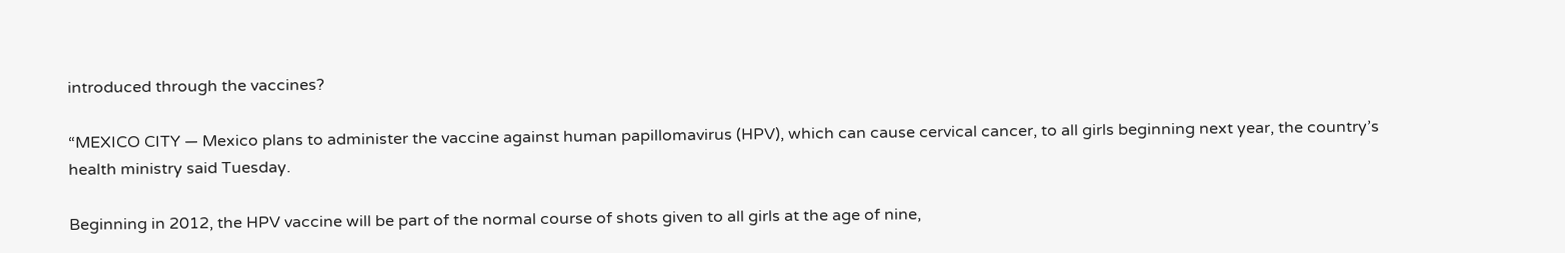introduced through the vaccines?

“MEXICO CITY — Mexico plans to administer the vaccine against human papillomavirus (HPV), which can cause cervical cancer, to all girls beginning next year, the country’s health ministry said Tuesday.

Beginning in 2012, the HPV vaccine will be part of the normal course of shots given to all girls at the age of nine,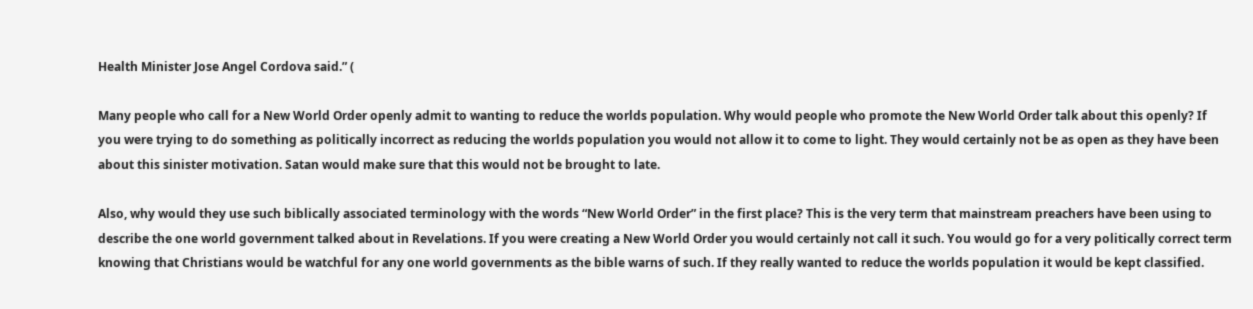Health Minister Jose Angel Cordova said.” (

Many people who call for a New World Order openly admit to wanting to reduce the worlds population. Why would people who promote the New World Order talk about this openly? If you were trying to do something as politically incorrect as reducing the worlds population you would not allow it to come to light. They would certainly not be as open as they have been about this sinister motivation. Satan would make sure that this would not be brought to late.

Also, why would they use such biblically associated terminology with the words “New World Order” in the first place? This is the very term that mainstream preachers have been using to describe the one world government talked about in Revelations. If you were creating a New World Order you would certainly not call it such. You would go for a very politically correct term knowing that Christians would be watchful for any one world governments as the bible warns of such. If they really wanted to reduce the worlds population it would be kept classified.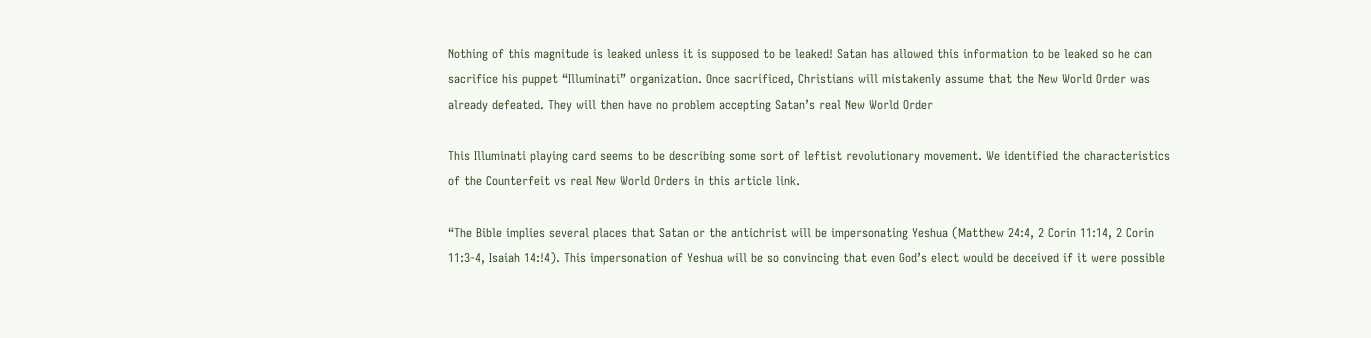Nothing of this magnitude is leaked unless it is supposed to be leaked! Satan has allowed this information to be leaked so he can sacrifice his puppet “Illuminati” organization. Once sacrificed, Christians will mistakenly assume that the New World Order was already defeated. They will then have no problem accepting Satan’s real New World Order

This Illuminati playing card seems to be describing some sort of leftist revolutionary movement. We identified the characteristics of the Counterfeit vs real New World Orders in this article link.

“The Bible implies several places that Satan or the antichrist will be impersonating Yeshua (Matthew 24:4, 2 Corin 11:14, 2 Corin 11:3-4, Isaiah 14:!4). This impersonation of Yeshua will be so convincing that even God’s elect would be deceived if it were possible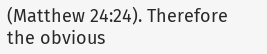(Matthew 24:24). Therefore the obvious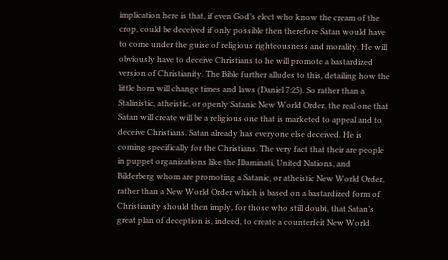implication here is that, if even God’s elect who know the cream of the crop, could be deceived if only possible then therefore Satan would have to come under the guise of religious righteousness and morality. He will obviously have to deceive Christians to he will promote a bastardized version of Christianity. The Bible further alludes to this, detailing how the little horn will change times and laws (Daniel 7:25). So rather than a Stalinistic, atheistic, or openly Satanic New World Order, the real one that Satan will create will be a religious one that is marketed to appeal and to deceive Christians. Satan already has everyone else deceived. He is coming specifically for the Christians. The very fact that their are people in puppet organizations like the Illuminati, United Nations, and Bilderberg whom are promoting a Satanic, or atheistic New World Order, rather than a New World Order which is based on a bastardized form of Christianity should then imply, for those who still doubt, that Satan’s great plan of deception is, indeed, to create a counterfeit New World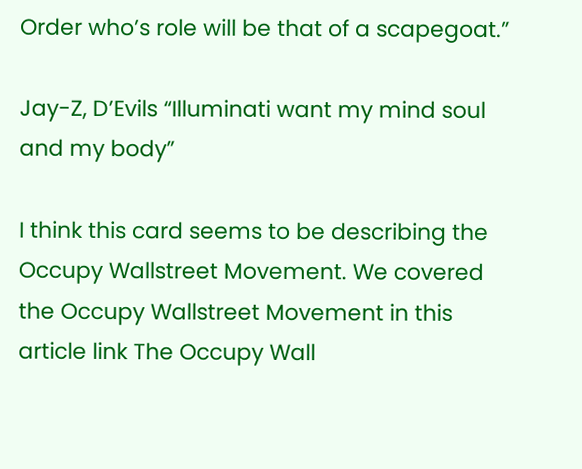Order who’s role will be that of a scapegoat.”

Jay-Z, D’Evils “Illuminati want my mind soul and my body”

I think this card seems to be describing the Occupy Wallstreet Movement. We covered the Occupy Wallstreet Movement in this article link The Occupy Wall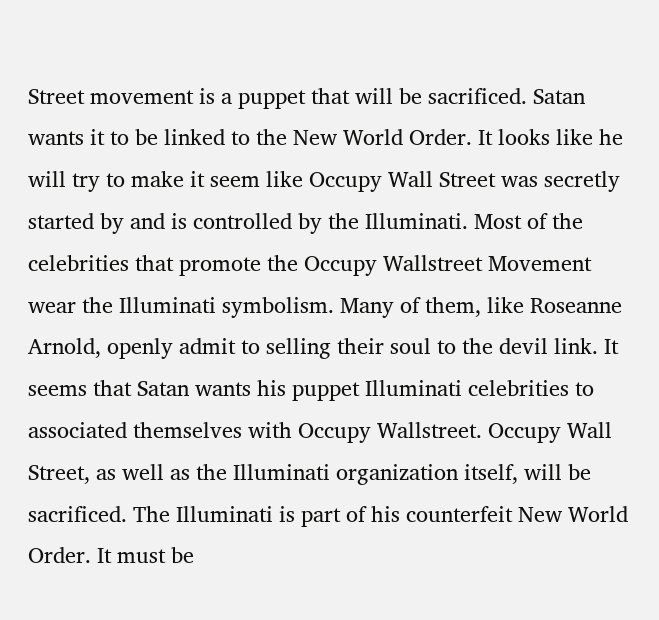Street movement is a puppet that will be sacrificed. Satan wants it to be linked to the New World Order. It looks like he will try to make it seem like Occupy Wall Street was secretly started by and is controlled by the Illuminati. Most of the celebrities that promote the Occupy Wallstreet Movement wear the Illuminati symbolism. Many of them, like Roseanne Arnold, openly admit to selling their soul to the devil link. It seems that Satan wants his puppet Illuminati celebrities to associated themselves with Occupy Wallstreet. Occupy Wall Street, as well as the Illuminati organization itself, will be sacrificed. The Illuminati is part of his counterfeit New World Order. It must be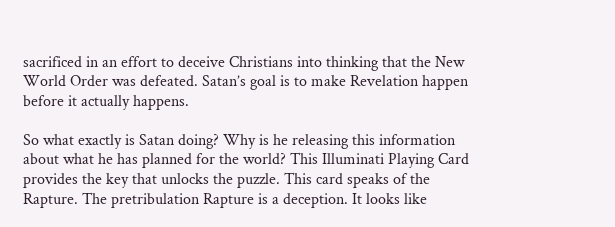sacrificed in an effort to deceive Christians into thinking that the New World Order was defeated. Satan’s goal is to make Revelation happen before it actually happens.

So what exactly is Satan doing? Why is he releasing this information about what he has planned for the world? This Illuminati Playing Card provides the key that unlocks the puzzle. This card speaks of the Rapture. The pretribulation Rapture is a deception. It looks like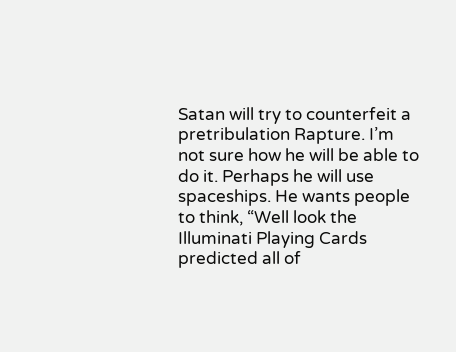Satan will try to counterfeit a pretribulation Rapture. I’m not sure how he will be able to do it. Perhaps he will use spaceships. He wants people to think, “Well look the Illuminati Playing Cards predicted all of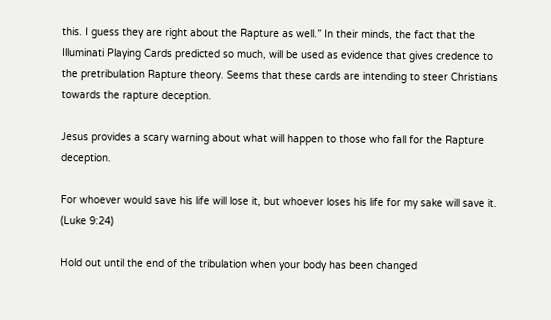this. I guess they are right about the Rapture as well.” In their minds, the fact that the Illuminati Playing Cards predicted so much, will be used as evidence that gives credence to the pretribulation Rapture theory. Seems that these cards are intending to steer Christians towards the rapture deception.

Jesus provides a scary warning about what will happen to those who fall for the Rapture deception.

For whoever would save his life will lose it, but whoever loses his life for my sake will save it. (Luke 9:24)

Hold out until the end of the tribulation when your body has been changed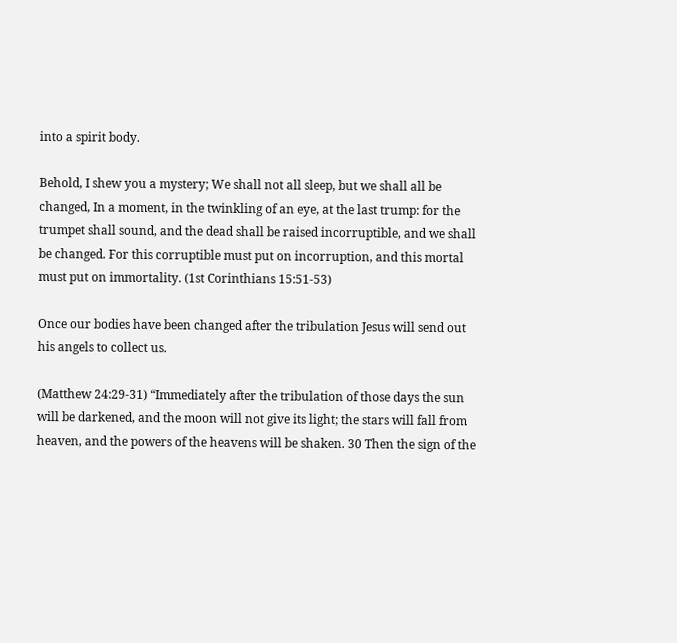into a spirit body.

Behold, I shew you a mystery; We shall not all sleep, but we shall all be changed, In a moment, in the twinkling of an eye, at the last trump: for the trumpet shall sound, and the dead shall be raised incorruptible, and we shall be changed. For this corruptible must put on incorruption, and this mortal must put on immortality. (1st Corinthians 15:51-53)

Once our bodies have been changed after the tribulation Jesus will send out his angels to collect us.

(Matthew 24:29-31) “Immediately after the tribulation of those days the sun will be darkened, and the moon will not give its light; the stars will fall from heaven, and the powers of the heavens will be shaken. 30 Then the sign of the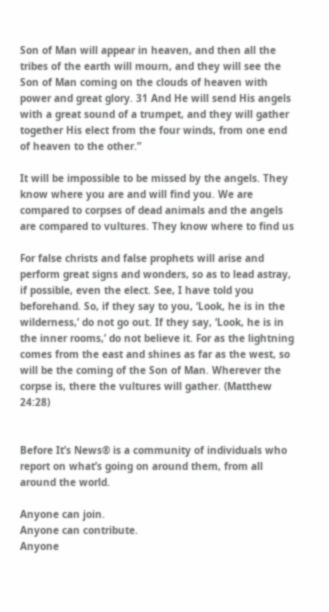Son of Man will appear in heaven, and then all the tribes of the earth will mourn, and they will see the Son of Man coming on the clouds of heaven with power and great glory. 31 And He will send His angels with a great sound of a trumpet, and they will gather together His elect from the four winds, from one end of heaven to the other.”

It will be impossible to be missed by the angels. They know where you are and will find you. We are compared to corpses of dead animals and the angels are compared to vultures. They know where to find us

For false christs and false prophets will arise and perform great signs and wonders, so as to lead astray, if possible, even the elect. See, I have told you beforehand. So, if they say to you, ‘Look, he is in the wilderness,’ do not go out. If they say, ‘Look, he is in the inner rooms,’ do not believe it. For as the lightning comes from the east and shines as far as the west, so will be the coming of the Son of Man. Wherever the corpse is, there the vultures will gather. (Matthew 24:28)


Before It’s News® is a community of individuals who report on what’s going on around them, from all around the world.

Anyone can join.
Anyone can contribute.
Anyone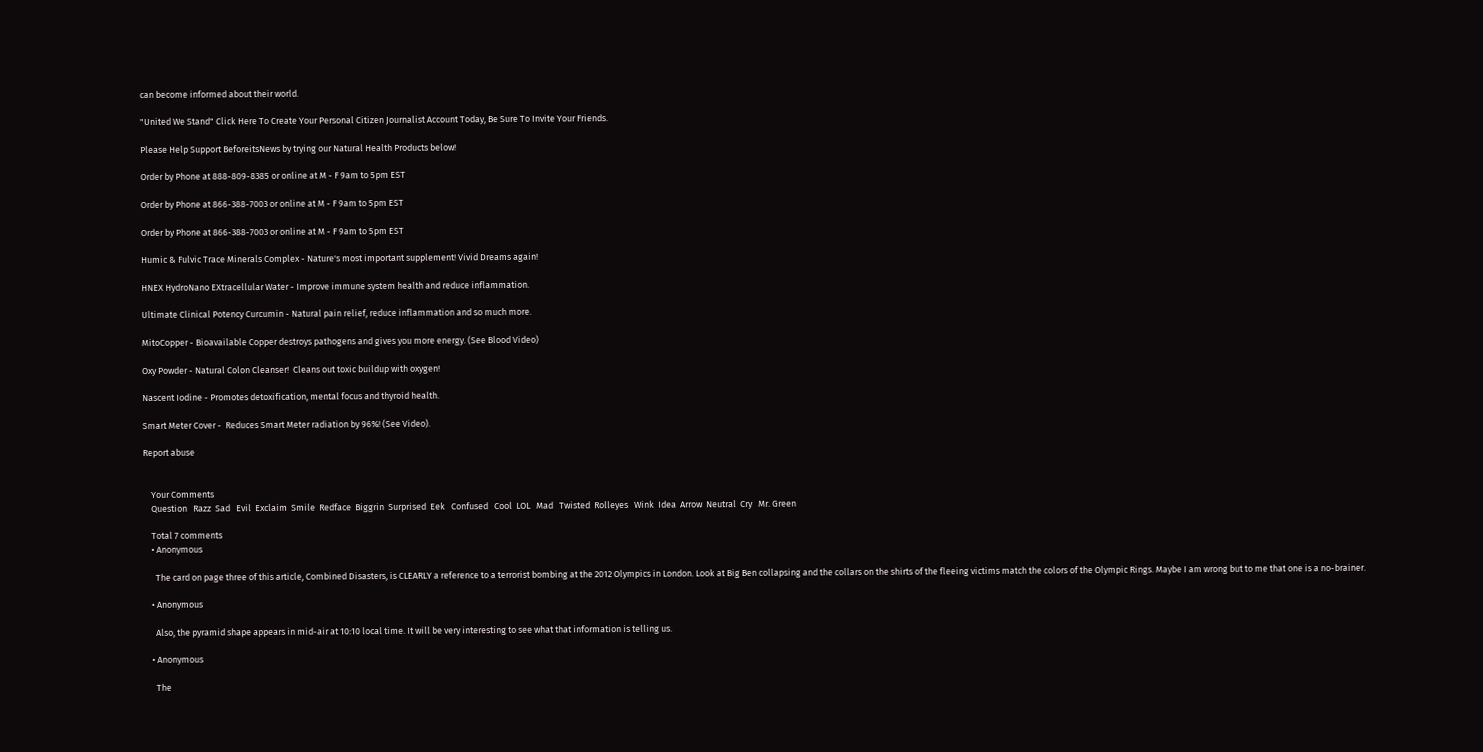can become informed about their world.

"United We Stand" Click Here To Create Your Personal Citizen Journalist Account Today, Be Sure To Invite Your Friends.

Please Help Support BeforeitsNews by trying our Natural Health Products below!

Order by Phone at 888-809-8385 or online at M - F 9am to 5pm EST

Order by Phone at 866-388-7003 or online at M - F 9am to 5pm EST

Order by Phone at 866-388-7003 or online at M - F 9am to 5pm EST

Humic & Fulvic Trace Minerals Complex - Nature's most important supplement! Vivid Dreams again!

HNEX HydroNano EXtracellular Water - Improve immune system health and reduce inflammation.

Ultimate Clinical Potency Curcumin - Natural pain relief, reduce inflammation and so much more.

MitoCopper - Bioavailable Copper destroys pathogens and gives you more energy. (See Blood Video)

Oxy Powder - Natural Colon Cleanser!  Cleans out toxic buildup with oxygen!

Nascent Iodine - Promotes detoxification, mental focus and thyroid health.

Smart Meter Cover -  Reduces Smart Meter radiation by 96%! (See Video).

Report abuse


    Your Comments
    Question   Razz  Sad   Evil  Exclaim  Smile  Redface  Biggrin  Surprised  Eek   Confused   Cool  LOL   Mad   Twisted  Rolleyes   Wink  Idea  Arrow  Neutral  Cry   Mr. Green

    Total 7 comments
    • Anonymous

      The card on page three of this article, Combined Disasters, is CLEARLY a reference to a terrorist bombing at the 2012 Olympics in London. Look at Big Ben collapsing and the collars on the shirts of the fleeing victims match the colors of the Olympic Rings. Maybe I am wrong but to me that one is a no-brainer.

    • Anonymous

      Also, the pyramid shape appears in mid-air at 10:10 local time. It will be very interesting to see what that information is telling us.

    • Anonymous

      The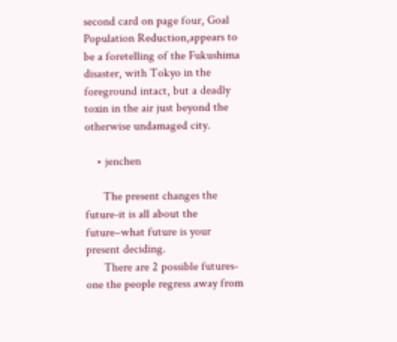second card on page four, Goal Population Reduction,appears to be a foretelling of the Fukushima disaster, with Tokyo in the foreground intact, but a deadly toxin in the air just beyond the otherwise undamaged city.

    • jenchen

      The present changes the future-it is all about the future–what future is your present deciding.
      There are 2 possible futures-one the people regress away from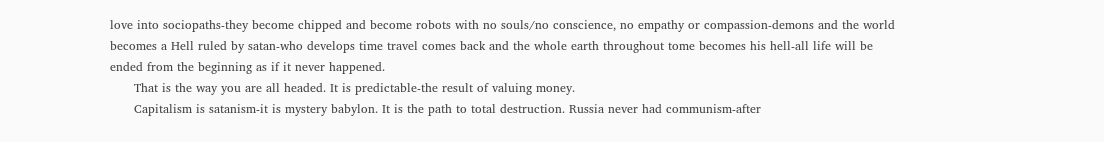love into sociopaths-they become chipped and become robots with no souls/no conscience, no empathy or compassion-demons and the world becomes a Hell ruled by satan-who develops time travel comes back and the whole earth throughout tome becomes his hell-all life will be ended from the beginning as if it never happened.
      That is the way you are all headed. It is predictable-the result of valuing money.
      Capitalism is satanism-it is mystery babylon. It is the path to total destruction. Russia never had communism-after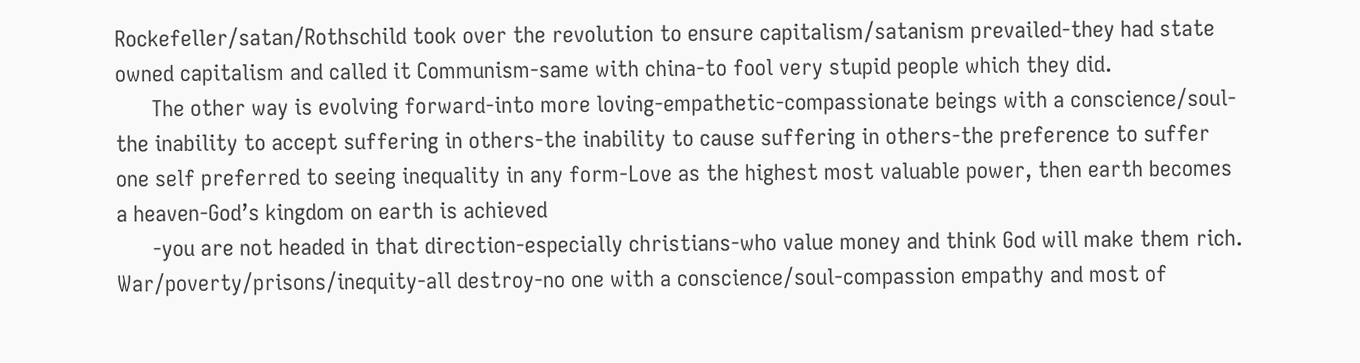Rockefeller/satan/Rothschild took over the revolution to ensure capitalism/satanism prevailed-they had state owned capitalism and called it Communism-same with china-to fool very stupid people which they did.
      The other way is evolving forward-into more loving-empathetic-compassionate beings with a conscience/soul-the inability to accept suffering in others-the inability to cause suffering in others-the preference to suffer one self preferred to seeing inequality in any form-Love as the highest most valuable power, then earth becomes a heaven-God’s kingdom on earth is achieved
      -you are not headed in that direction-especially christians-who value money and think God will make them rich. War/poverty/prisons/inequity-all destroy-no one with a conscience/soul-compassion empathy and most of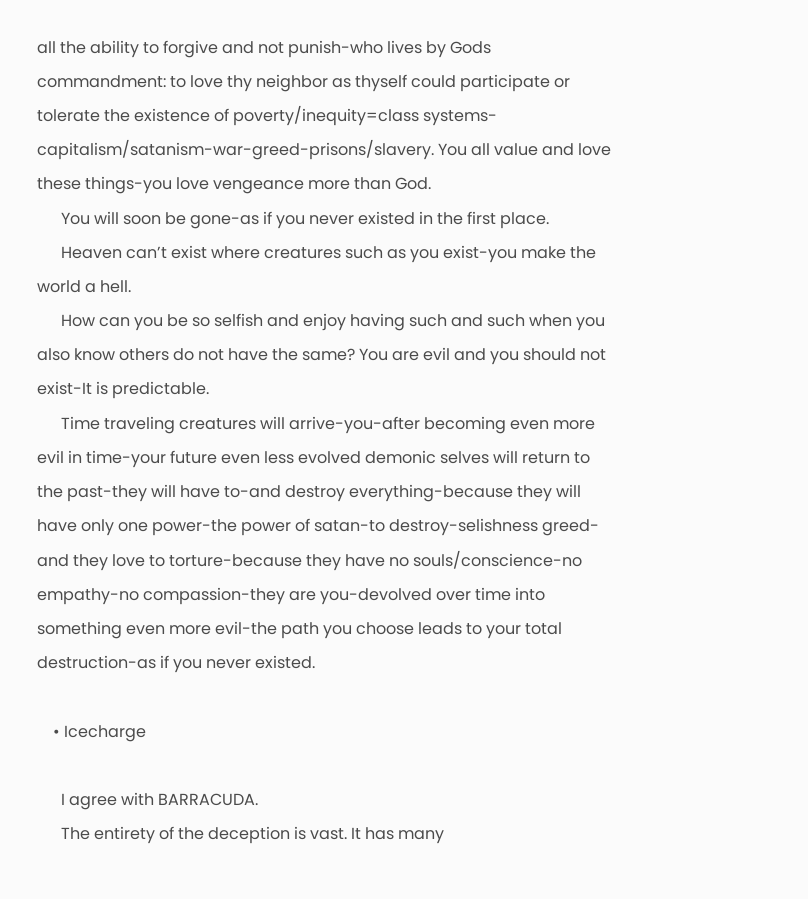all the ability to forgive and not punish-who lives by Gods commandment: to love thy neighbor as thyself could participate or tolerate the existence of poverty/inequity=class systems-capitalism/satanism-war-greed-prisons/slavery. You all value and love these things-you love vengeance more than God.
      You will soon be gone-as if you never existed in the first place.
      Heaven can’t exist where creatures such as you exist-you make the world a hell.
      How can you be so selfish and enjoy having such and such when you also know others do not have the same? You are evil and you should not exist-It is predictable.
      Time traveling creatures will arrive-you-after becoming even more evil in time-your future even less evolved demonic selves will return to the past-they will have to-and destroy everything-because they will have only one power-the power of satan-to destroy-selishness greed-and they love to torture-because they have no souls/conscience-no empathy-no compassion-they are you-devolved over time into something even more evil-the path you choose leads to your total destruction-as if you never existed.

    • Icecharge

      I agree with BARRACUDA.
      The entirety of the deception is vast. It has many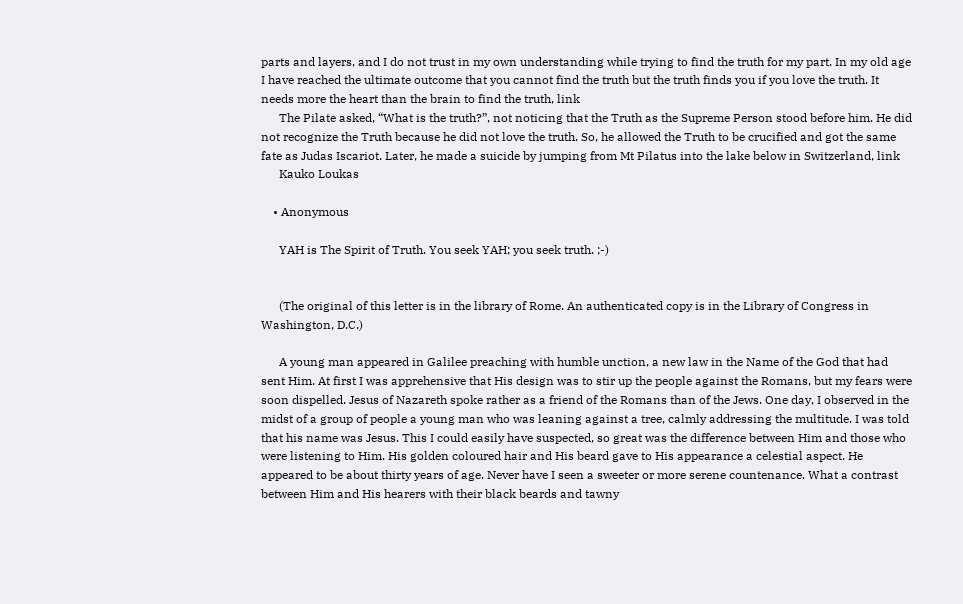parts and layers, and I do not trust in my own understanding while trying to find the truth for my part. In my old age I have reached the ultimate outcome that you cannot find the truth but the truth finds you if you love the truth. It needs more the heart than the brain to find the truth, link
      The Pilate asked, “What is the truth?”, not noticing that the Truth as the Supreme Person stood before him. He did not recognize the Truth because he did not love the truth. So, he allowed the Truth to be crucified and got the same fate as Judas Iscariot. Later, he made a suicide by jumping from Mt Pilatus into the lake below in Switzerland, link
      Kauko Loukas

    • Anonymous

      YAH is The Spirit of Truth. You seek YAH; you seek truth. ;-)


      (The original of this letter is in the library of Rome. An authenticated copy is in the Library of Congress in Washington, D.C.)

      A young man appeared in Galilee preaching with humble unction, a new law in the Name of the God that had sent Him. At first I was apprehensive that His design was to stir up the people against the Romans, but my fears were soon dispelled. Jesus of Nazareth spoke rather as a friend of the Romans than of the Jews. One day, I observed in the midst of a group of people a young man who was leaning against a tree, calmly addressing the multitude. I was told that his name was Jesus. This I could easily have suspected, so great was the difference between Him and those who were listening to Him. His golden coloured hair and His beard gave to His appearance a celestial aspect. He appeared to be about thirty years of age. Never have I seen a sweeter or more serene countenance. What a contrast between Him and His hearers with their black beards and tawny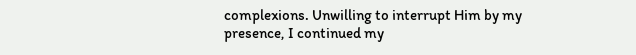complexions. Unwilling to interrupt Him by my presence, I continued my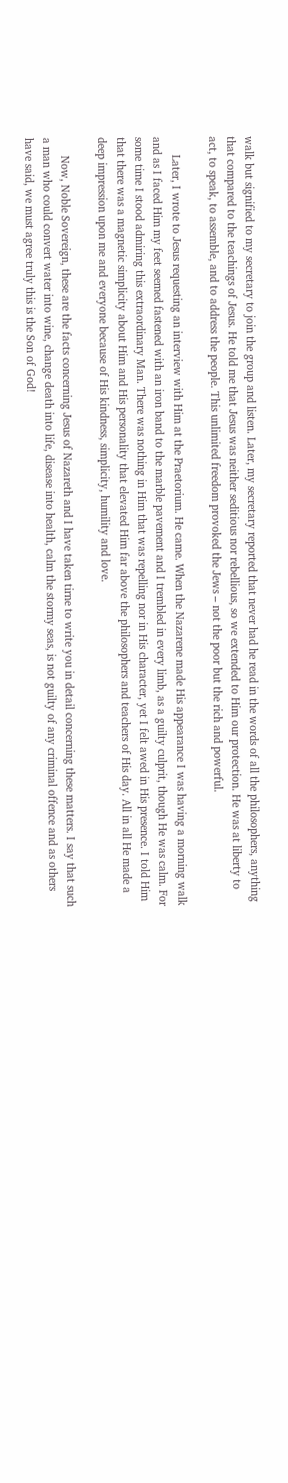walk but signified to my secretary to join the group and listen. Later, my secretary reported that never had he read in the words of all the philosophers, anything that compared to the teachings of Jesus. He told me that Jesus was neither seditious nor rebellious, so we extended to Him our protection. He was at liberty to act, to speak, to assemble, and to address the people. This unlimited freedom provoked the Jews – not the poor but the rich and powerful.

      Later, I wrote to Jesus requesting an interview with Him at the Praetorium. He came. When the Nazarene made His appearance I was having a morning walk and as I faced Him my feet seemed fastened with an iron band to the marble pavement and I trembled in every limb, as a guilty culprit, though He was calm. For some time I stood admiring this extraordinary Man. There was nothing in Him that was repelling nor in His character, yet I felt awed in His presence. I told Him that there was a magnetic simplicity about Him and His personality that elevated Him far above the philosophers and teachers of His day. All in all He made a deep impression upon me and everyone because of His kindness, simplicity, humility and love.

      Now, Noble Sovereign, these are the facts concerning Jesus of Nazareth and I have taken tirne to write you in detail concerning these matters. I say that such a man who could convert water into wine, change death into life, disease into health, calm the stormy seas, is not guilty of any criminal offence and as others have said, we must agree truly this is the Son of God!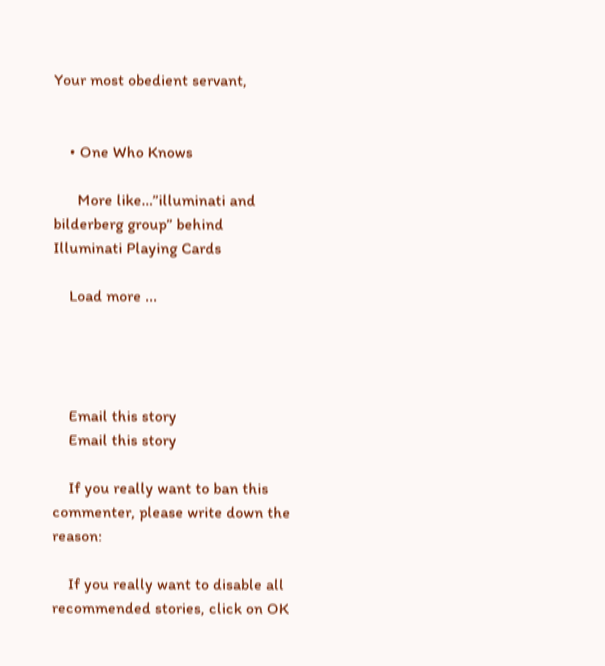Your most obedient servant,


    • One Who Knows

      More like…”illuminati and bilderberg group” behind Illuminati Playing Cards

    Load more ...




    Email this story
    Email this story

    If you really want to ban this commenter, please write down the reason:

    If you really want to disable all recommended stories, click on OK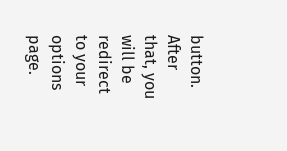button. After that, you will be redirect to your options page.